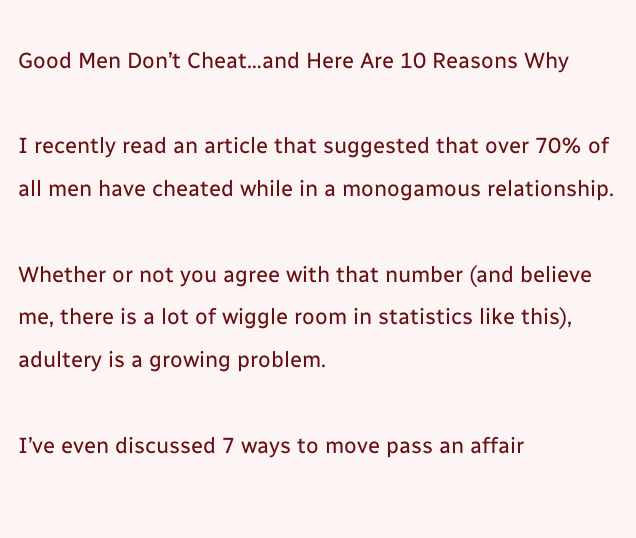Good Men Don’t Cheat…and Here Are 10 Reasons Why

I recently read an article that suggested that over 70% of all men have cheated while in a monogamous relationship.

Whether or not you agree with that number (and believe me, there is a lot of wiggle room in statistics like this), adultery is a growing problem.

I’ve even discussed 7 ways to move pass an affair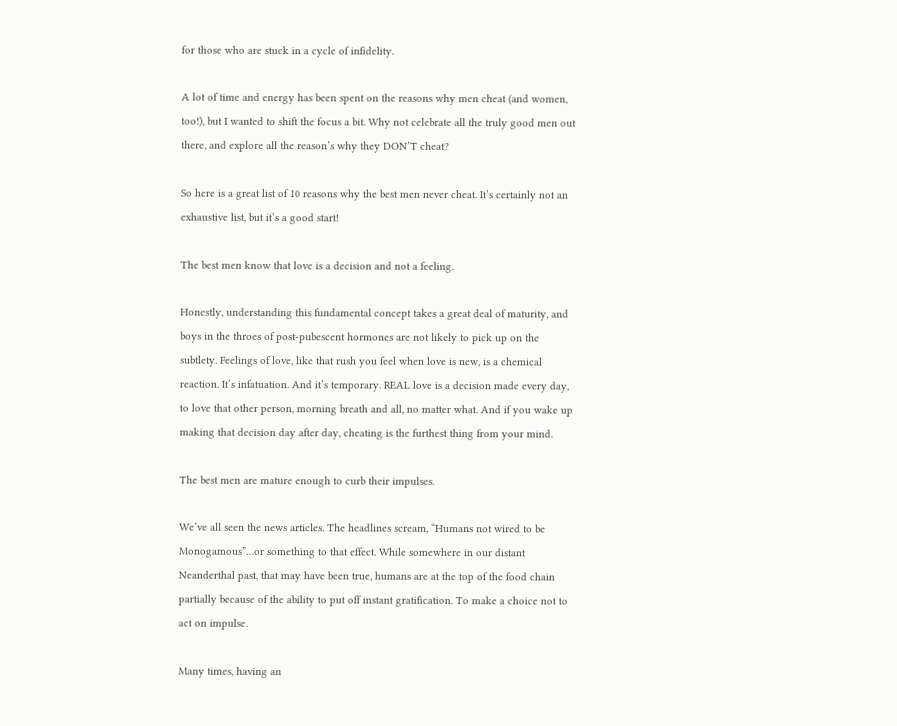for those who are stuck in a cycle of infidelity.

A lot of time and energy has been spent on the reasons why men cheat (and women, too!), but I wanted to shift the focus a bit. Why not celebrate all the truly good men out there, and explore all the reason’s why they DON’T cheat?

So here is a great list of 10 reasons why the best men never cheat. It’s certainly not an exhaustive list, but it’s a good start!

The best men know that love is a decision and not a feeling.

Honestly, understanding this fundamental concept takes a great deal of maturity, and boys in the throes of post-pubescent hormones are not likely to pick up on the subtlety. Feelings of love, like that rush you feel when love is new, is a chemical reaction. It’s infatuation. And it’s temporary. REAL love is a decision made every day, to love that other person, morning breath and all, no matter what. And if you wake up making that decision day after day, cheating is the furthest thing from your mind.

The best men are mature enough to curb their impulses.

We’ve all seen the news articles. The headlines scream, “Humans not wired to be Monogamous”…or something to that effect. While somewhere in our distant Neanderthal past, that may have been true, humans are at the top of the food chain partially because of the ability to put off instant gratification. To make a choice not to act on impulse.

Many times, having an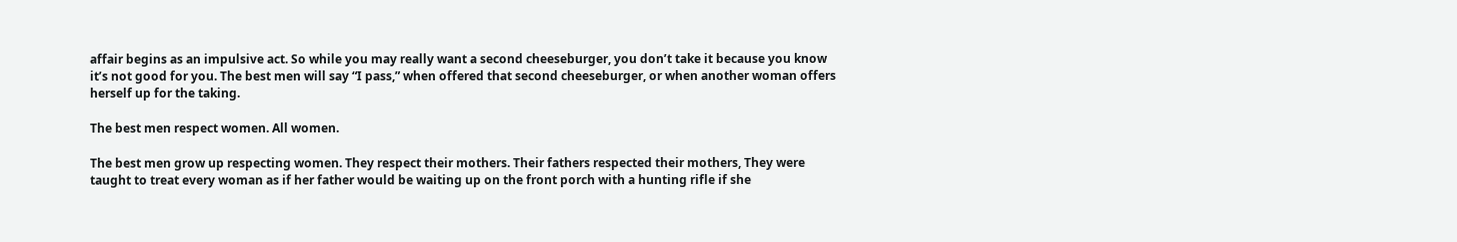affair begins as an impulsive act. So while you may really want a second cheeseburger, you don’t take it because you know it’s not good for you. The best men will say “I pass,” when offered that second cheeseburger, or when another woman offers herself up for the taking.

The best men respect women. All women.

The best men grow up respecting women. They respect their mothers. Their fathers respected their mothers, They were taught to treat every woman as if her father would be waiting up on the front porch with a hunting rifle if she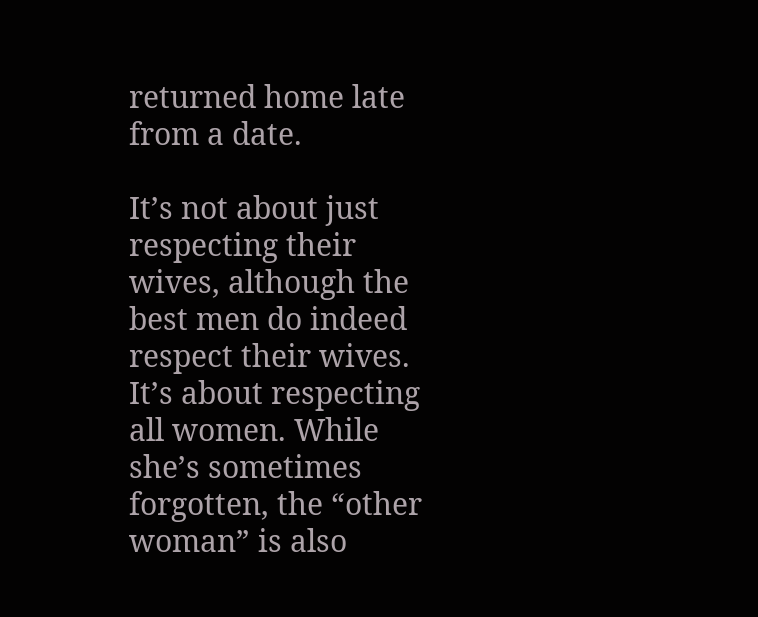returned home late from a date.

It’s not about just respecting their wives, although the best men do indeed respect their wives. It’s about respecting all women. While she’s sometimes forgotten, the “other woman” is also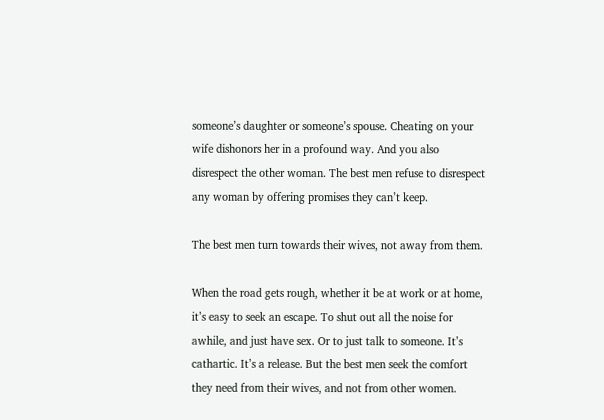someone’s daughter or someone’s spouse. Cheating on your wife dishonors her in a profound way. And you also disrespect the other woman. The best men refuse to disrespect any woman by offering promises they can’t keep.

The best men turn towards their wives, not away from them.

When the road gets rough, whether it be at work or at home, it’s easy to seek an escape. To shut out all the noise for awhile, and just have sex. Or to just talk to someone. It’s cathartic. It’s a release. But the best men seek the comfort they need from their wives, and not from other women.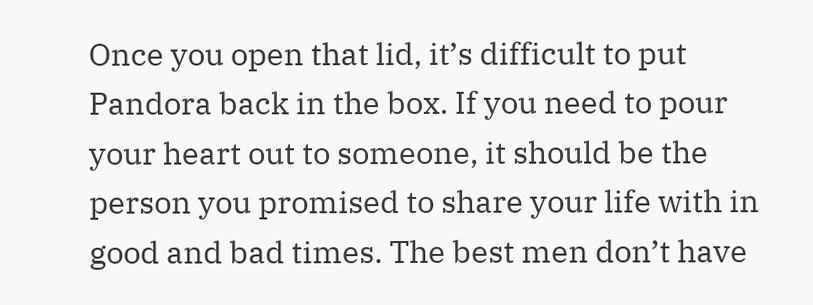Once you open that lid, it’s difficult to put Pandora back in the box. If you need to pour your heart out to someone, it should be the person you promised to share your life with in good and bad times. The best men don’t have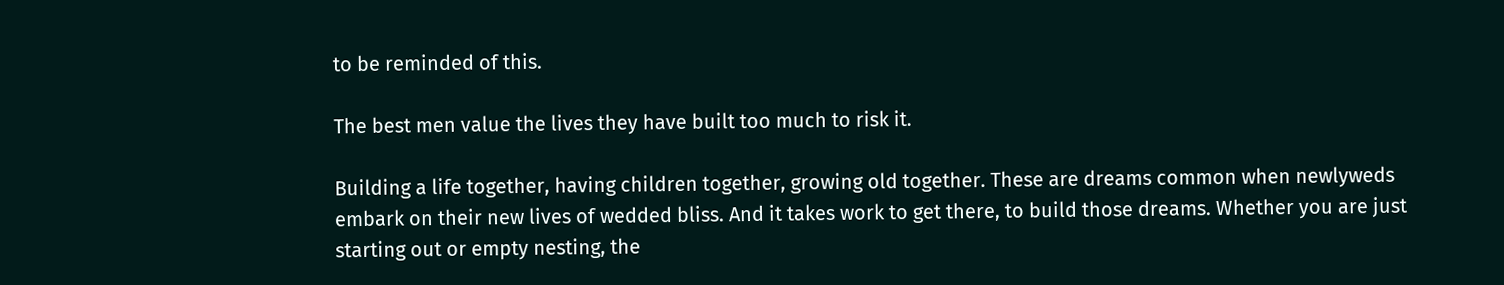to be reminded of this.

The best men value the lives they have built too much to risk it.

Building a life together, having children together, growing old together. These are dreams common when newlyweds embark on their new lives of wedded bliss. And it takes work to get there, to build those dreams. Whether you are just starting out or empty nesting, the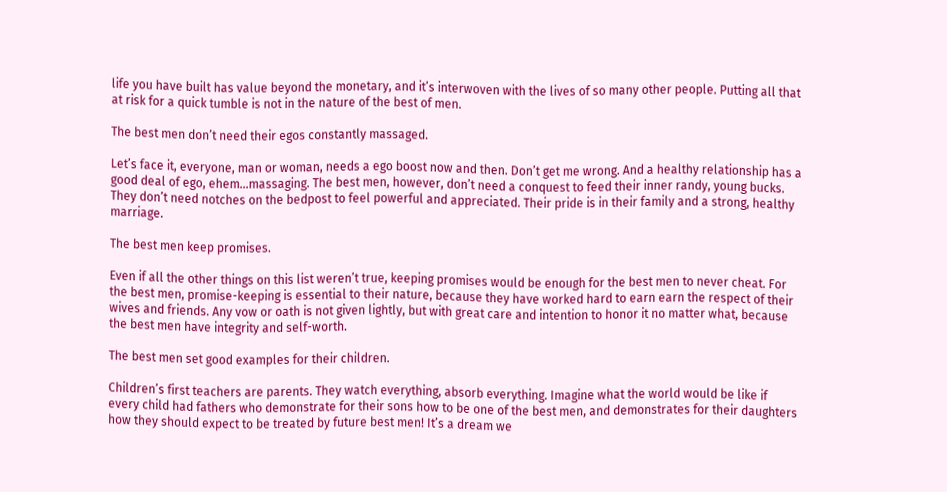life you have built has value beyond the monetary, and it’s interwoven with the lives of so many other people. Putting all that at risk for a quick tumble is not in the nature of the best of men.

The best men don’t need their egos constantly massaged.

Let’s face it, everyone, man or woman, needs a ego boost now and then. Don’t get me wrong. And a healthy relationship has a good deal of ego, ehem…massaging. The best men, however, don’t need a conquest to feed their inner randy, young bucks. They don’t need notches on the bedpost to feel powerful and appreciated. Their pride is in their family and a strong, healthy marriage.

The best men keep promises.

Even if all the other things on this list weren’t true, keeping promises would be enough for the best men to never cheat. For the best men, promise-keeping is essential to their nature, because they have worked hard to earn earn the respect of their wives and friends. Any vow or oath is not given lightly, but with great care and intention to honor it no matter what, because the best men have integrity and self-worth.

The best men set good examples for their children.

Children’s first teachers are parents. They watch everything, absorb everything. Imagine what the world would be like if every child had fathers who demonstrate for their sons how to be one of the best men, and demonstrates for their daughters how they should expect to be treated by future best men! It’s a dream we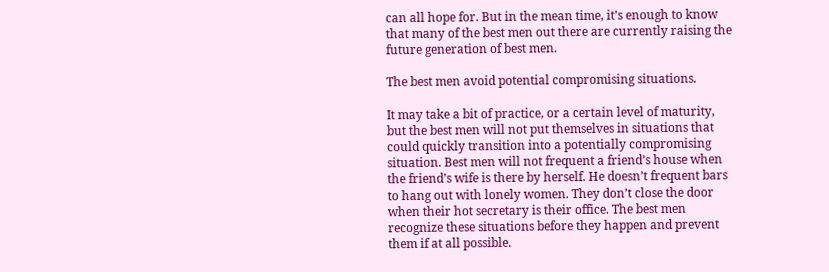can all hope for. But in the mean time, it’s enough to know that many of the best men out there are currently raising the future generation of best men.

The best men avoid potential compromising situations.

It may take a bit of practice, or a certain level of maturity, but the best men will not put themselves in situations that could quickly transition into a potentially compromising situation. Best men will not frequent a friend’s house when the friend’s wife is there by herself. He doesn’t frequent bars to hang out with lonely women. They don’t close the door when their hot secretary is their office. The best men recognize these situations before they happen and prevent them if at all possible.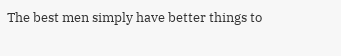The best men simply have better things to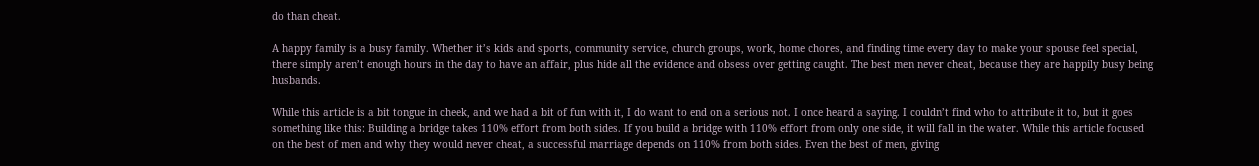do than cheat.

A happy family is a busy family. Whether it’s kids and sports, community service, church groups, work, home chores, and finding time every day to make your spouse feel special, there simply aren’t enough hours in the day to have an affair, plus hide all the evidence and obsess over getting caught. The best men never cheat, because they are happily busy being husbands.

While this article is a bit tongue in cheek, and we had a bit of fun with it, I do want to end on a serious not. I once heard a saying. I couldn’t find who to attribute it to, but it goes something like this: Building a bridge takes 110% effort from both sides. If you build a bridge with 110% effort from only one side, it will fall in the water. While this article focused on the best of men and why they would never cheat, a successful marriage depends on 110% from both sides. Even the best of men, giving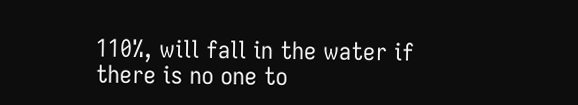110%, will fall in the water if there is no one to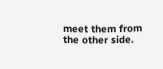meet them from the other side.